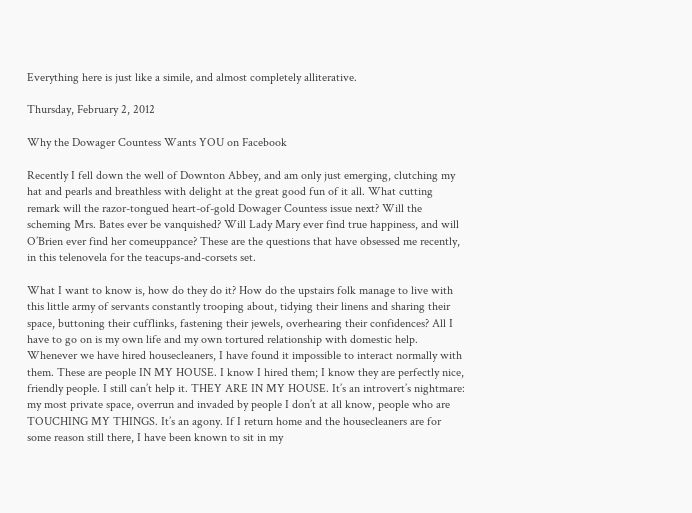Everything here is just like a simile, and almost completely alliterative.

Thursday, February 2, 2012

Why the Dowager Countess Wants YOU on Facebook

Recently I fell down the well of Downton Abbey, and am only just emerging, clutching my hat and pearls and breathless with delight at the great good fun of it all. What cutting remark will the razor-tongued heart-of-gold Dowager Countess issue next? Will the scheming Mrs. Bates ever be vanquished? Will Lady Mary ever find true happiness, and will O’Brien ever find her comeuppance? These are the questions that have obsessed me recently, in this telenovela for the teacups-and-corsets set.

What I want to know is, how do they do it? How do the upstairs folk manage to live with this little army of servants constantly trooping about, tidying their linens and sharing their space, buttoning their cufflinks, fastening their jewels, overhearing their confidences? All I have to go on is my own life and my own tortured relationship with domestic help. Whenever we have hired housecleaners, I have found it impossible to interact normally with them. These are people IN MY HOUSE. I know I hired them; I know they are perfectly nice, friendly people. I still can’t help it. THEY ARE IN MY HOUSE. It’s an introvert’s nightmare: my most private space, overrun and invaded by people I don’t at all know, people who are TOUCHING MY THINGS. It’s an agony. If I return home and the housecleaners are for some reason still there, I have been known to sit in my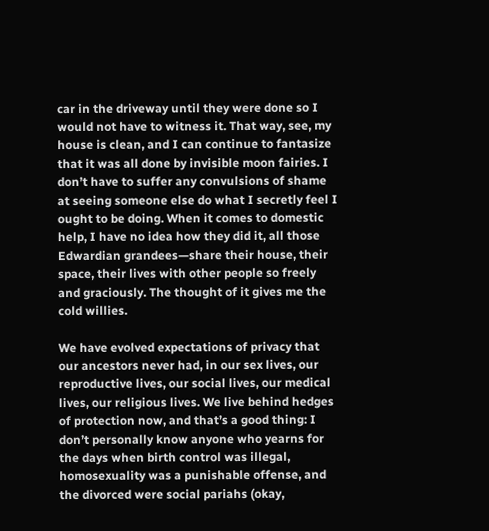car in the driveway until they were done so I would not have to witness it. That way, see, my house is clean, and I can continue to fantasize that it was all done by invisible moon fairies. I don’t have to suffer any convulsions of shame at seeing someone else do what I secretly feel I ought to be doing. When it comes to domestic help, I have no idea how they did it, all those Edwardian grandees—share their house, their space, their lives with other people so freely and graciously. The thought of it gives me the cold willies.

We have evolved expectations of privacy that our ancestors never had, in our sex lives, our reproductive lives, our social lives, our medical lives, our religious lives. We live behind hedges of protection now, and that’s a good thing: I don’t personally know anyone who yearns for the days when birth control was illegal, homosexuality was a punishable offense, and the divorced were social pariahs (okay,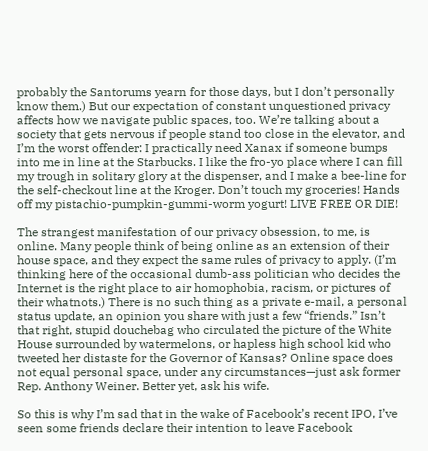probably the Santorums yearn for those days, but I don’t personally know them.) But our expectation of constant unquestioned privacy affects how we navigate public spaces, too. We’re talking about a society that gets nervous if people stand too close in the elevator, and I’m the worst offender: I practically need Xanax if someone bumps into me in line at the Starbucks. I like the fro-yo place where I can fill my trough in solitary glory at the dispenser, and I make a bee-line for the self-checkout line at the Kroger. Don’t touch my groceries! Hands off my pistachio-pumpkin-gummi-worm yogurt! LIVE FREE OR DIE!

The strangest manifestation of our privacy obsession, to me, is online. Many people think of being online as an extension of their house space, and they expect the same rules of privacy to apply. (I’m thinking here of the occasional dumb-ass politician who decides the Internet is the right place to air homophobia, racism, or pictures of their whatnots.) There is no such thing as a private e-mail, a personal status update, an opinion you share with just a few “friends.” Isn’t that right, stupid douchebag who circulated the picture of the White House surrounded by watermelons, or hapless high school kid who tweeted her distaste for the Governor of Kansas? Online space does not equal personal space, under any circumstances—just ask former Rep. Anthony Weiner. Better yet, ask his wife.

So this is why I’m sad that in the wake of Facebook’s recent IPO, I’ve seen some friends declare their intention to leave Facebook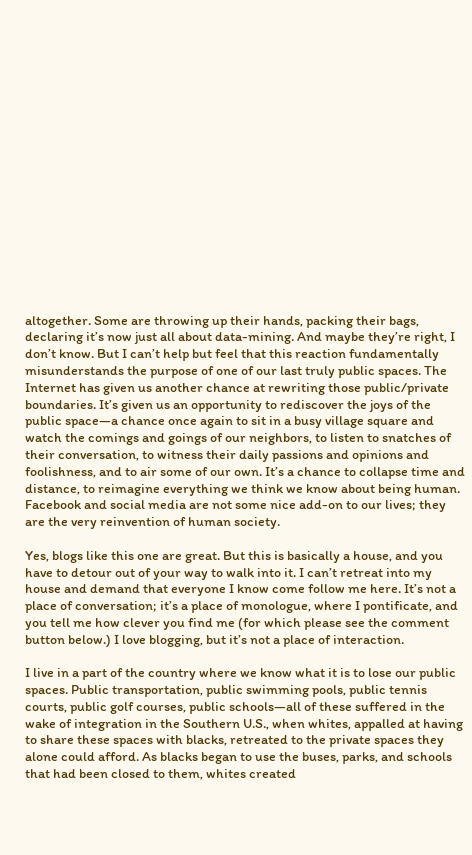altogether. Some are throwing up their hands, packing their bags, declaring it’s now just all about data-mining. And maybe they’re right, I don’t know. But I can’t help but feel that this reaction fundamentally misunderstands the purpose of one of our last truly public spaces. The Internet has given us another chance at rewriting those public/private boundaries. It’s given us an opportunity to rediscover the joys of the public space—a chance once again to sit in a busy village square and watch the comings and goings of our neighbors, to listen to snatches of their conversation, to witness their daily passions and opinions and foolishness, and to air some of our own. It’s a chance to collapse time and distance, to reimagine everything we think we know about being human. Facebook and social media are not some nice add-on to our lives; they are the very reinvention of human society.

Yes, blogs like this one are great. But this is basically a house, and you have to detour out of your way to walk into it. I can’t retreat into my house and demand that everyone I know come follow me here. It’s not a place of conversation; it’s a place of monologue, where I pontificate, and you tell me how clever you find me (for which please see the comment button below.) I love blogging, but it’s not a place of interaction.

I live in a part of the country where we know what it is to lose our public spaces. Public transportation, public swimming pools, public tennis courts, public golf courses, public schools—all of these suffered in the wake of integration in the Southern U.S., when whites, appalled at having to share these spaces with blacks, retreated to the private spaces they alone could afford. As blacks began to use the buses, parks, and schools that had been closed to them, whites created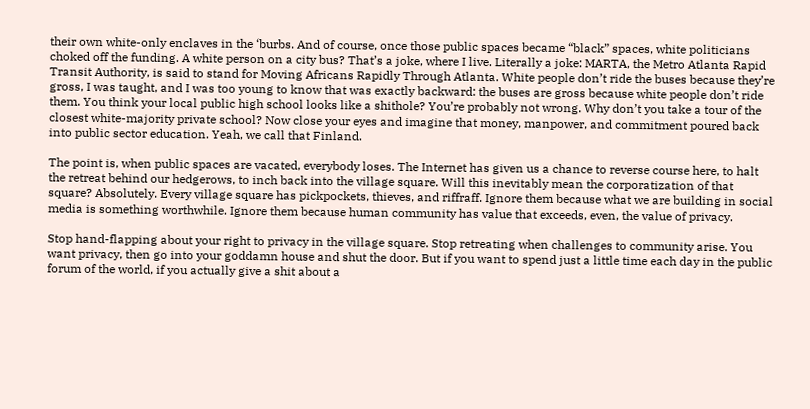their own white-only enclaves in the ‘burbs. And of course, once those public spaces became “black” spaces, white politicians choked off the funding. A white person on a city bus? That’s a joke, where I live. Literally a joke: MARTA, the Metro Atlanta Rapid Transit Authority, is said to stand for Moving Africans Rapidly Through Atlanta. White people don’t ride the buses because they’re gross, I was taught, and I was too young to know that was exactly backward: the buses are gross because white people don’t ride them. You think your local public high school looks like a shithole? You’re probably not wrong. Why don’t you take a tour of the closest white-majority private school? Now close your eyes and imagine that money, manpower, and commitment poured back into public sector education. Yeah, we call that Finland.

The point is, when public spaces are vacated, everybody loses. The Internet has given us a chance to reverse course here, to halt the retreat behind our hedgerows, to inch back into the village square. Will this inevitably mean the corporatization of that square? Absolutely. Every village square has pickpockets, thieves, and riffraff. Ignore them because what we are building in social media is something worthwhile. Ignore them because human community has value that exceeds, even, the value of privacy.

Stop hand-flapping about your right to privacy in the village square. Stop retreating when challenges to community arise. You want privacy, then go into your goddamn house and shut the door. But if you want to spend just a little time each day in the public forum of the world, if you actually give a shit about a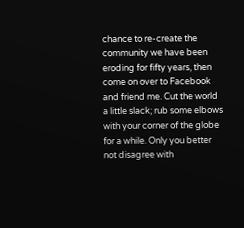chance to re-create the community we have been eroding for fifty years, then come on over to Facebook and friend me. Cut the world a little slack; rub some elbows with your corner of the globe for a while. Only you better not disagree with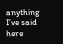anything I’ve said here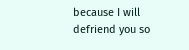because I will defriend you so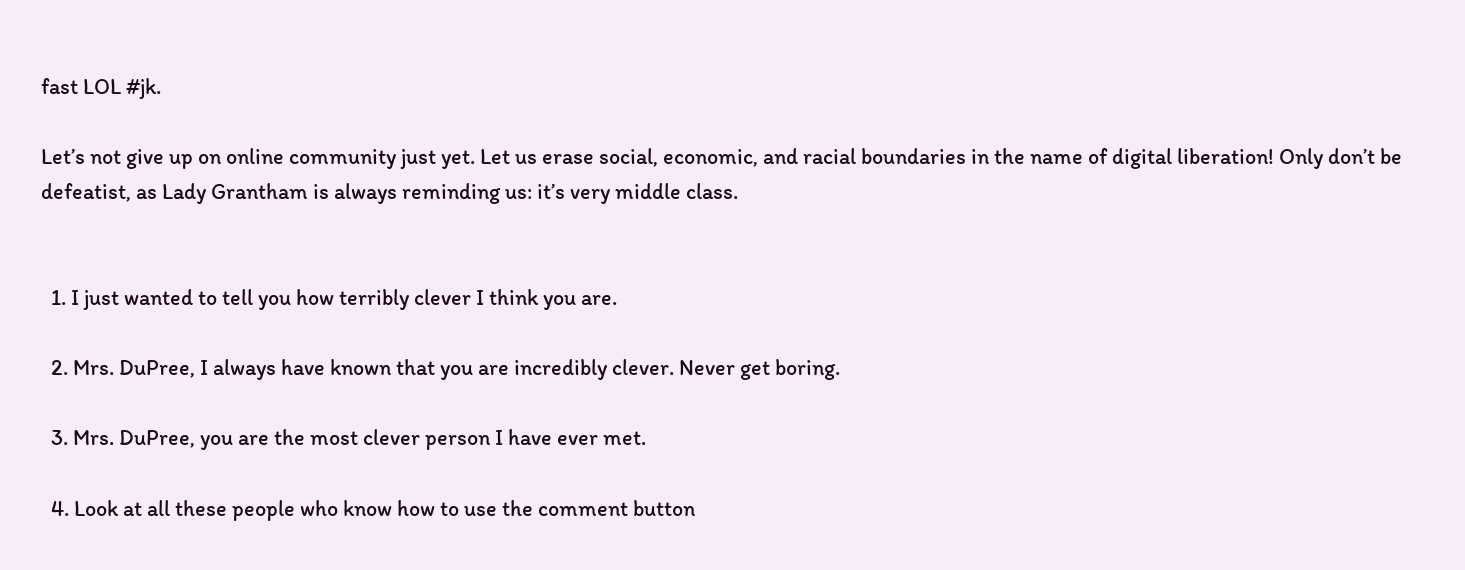fast LOL #jk.

Let’s not give up on online community just yet. Let us erase social, economic, and racial boundaries in the name of digital liberation! Only don’t be defeatist, as Lady Grantham is always reminding us: it’s very middle class.


  1. I just wanted to tell you how terribly clever I think you are.

  2. Mrs. DuPree, I always have known that you are incredibly clever. Never get boring.

  3. Mrs. DuPree, you are the most clever person I have ever met.

  4. Look at all these people who know how to use the comment button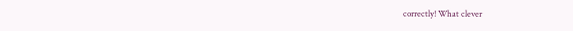correctly! What clever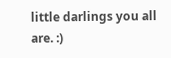little darlings you all are. :)